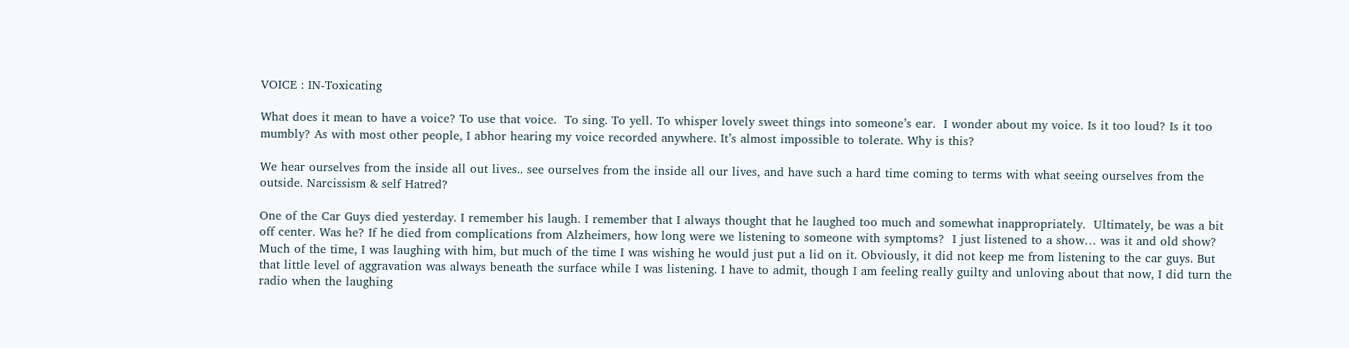VOICE : IN-Toxicating

What does it mean to have a voice? To use that voice.  To sing. To yell. To whisper lovely sweet things into someone’s ear.  I wonder about my voice. Is it too loud? Is it too mumbly? As with most other people, I abhor hearing my voice recorded anywhere. It’s almost impossible to tolerate. Why is this?

We hear ourselves from the inside all out lives.. see ourselves from the inside all our lives, and have such a hard time coming to terms with what seeing ourselves from the outside. Narcissism & self Hatred?

One of the Car Guys died yesterday. I remember his laugh. I remember that I always thought that he laughed too much and somewhat inappropriately.  Ultimately, be was a bit off center. Was he? If he died from complications from Alzheimers, how long were we listening to someone with symptoms?  I just listened to a show… was it and old show? Much of the time, I was laughing with him, but much of the time I was wishing he would just put a lid on it. Obviously, it did not keep me from listening to the car guys. But that little level of aggravation was always beneath the surface while I was listening. I have to admit, though I am feeling really guilty and unloving about that now, I did turn the radio when the laughing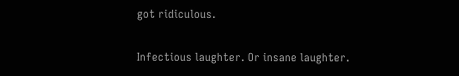got ridiculous.

Infectious laughter. Or insane laughter.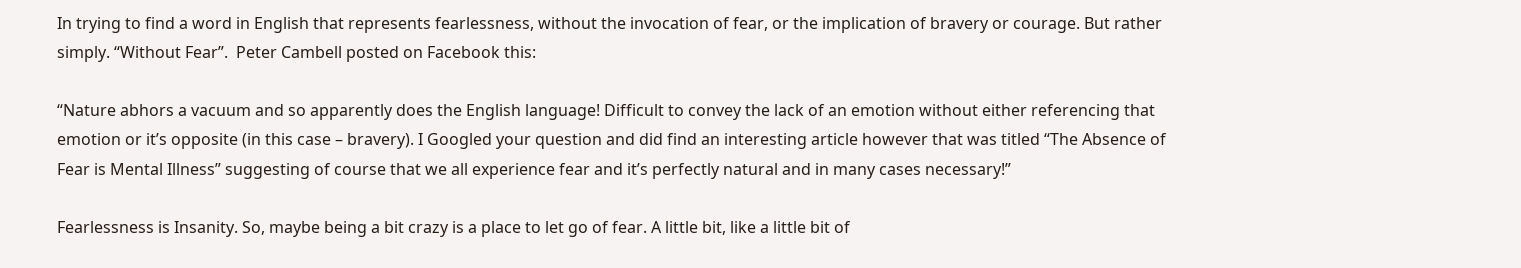In trying to find a word in English that represents fearlessness, without the invocation of fear, or the implication of bravery or courage. But rather simply. “Without Fear”.  Peter Cambell posted on Facebook this:

“Nature abhors a vacuum and so apparently does the English language! Difficult to convey the lack of an emotion without either referencing that emotion or it’s opposite (in this case – bravery). I Googled your question and did find an interesting article however that was titled “The Absence of Fear is Mental Illness” suggesting of course that we all experience fear and it’s perfectly natural and in many cases necessary!”

Fearlessness is Insanity. So, maybe being a bit crazy is a place to let go of fear. A little bit, like a little bit of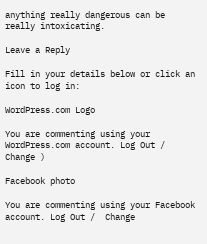anything really dangerous can be really intoxicating.

Leave a Reply

Fill in your details below or click an icon to log in:

WordPress.com Logo

You are commenting using your WordPress.com account. Log Out /  Change )

Facebook photo

You are commenting using your Facebook account. Log Out /  Change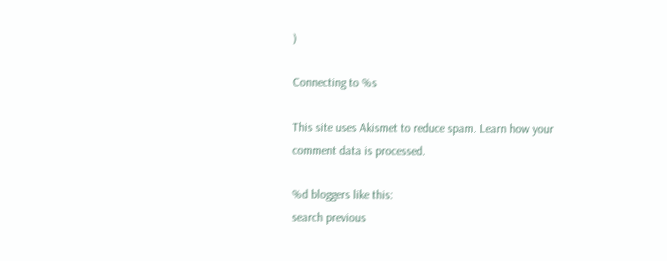)

Connecting to %s

This site uses Akismet to reduce spam. Learn how your comment data is processed.

%d bloggers like this:
search previous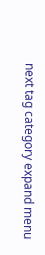next tag category expand menu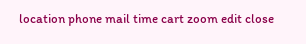location phone mail time cart zoom edit close